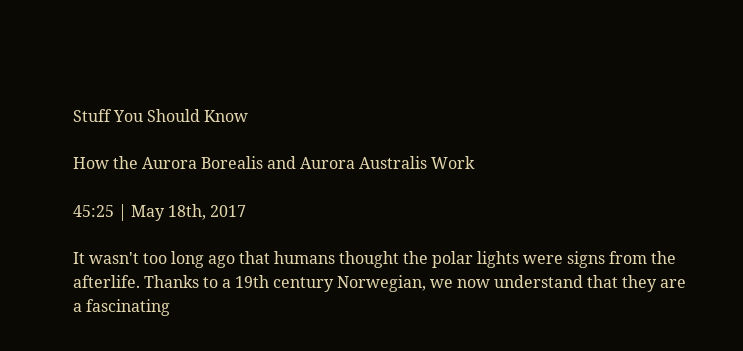Stuff You Should Know

How the Aurora Borealis and Aurora Australis Work

45:25 | May 18th, 2017

It wasn't too long ago that humans thought the polar lights were signs from the afterlife. Thanks to a 19th century Norwegian, we now understand that they are a fascinating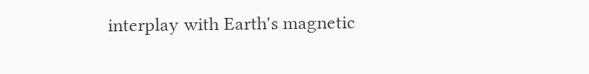interplay with Earth's magnetic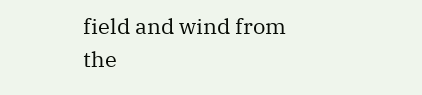field and wind from the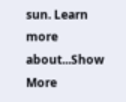sun. Learn more about...Show More